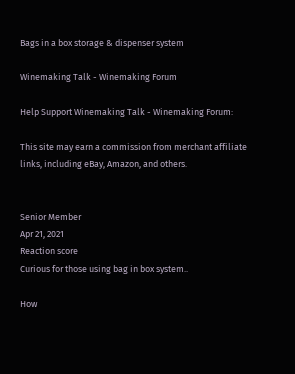Bags in a box storage & dispenser system

Winemaking Talk - Winemaking Forum

Help Support Winemaking Talk - Winemaking Forum:

This site may earn a commission from merchant affiliate links, including eBay, Amazon, and others.


Senior Member
Apr 21, 2021
Reaction score
Curious for those using bag in box system..

How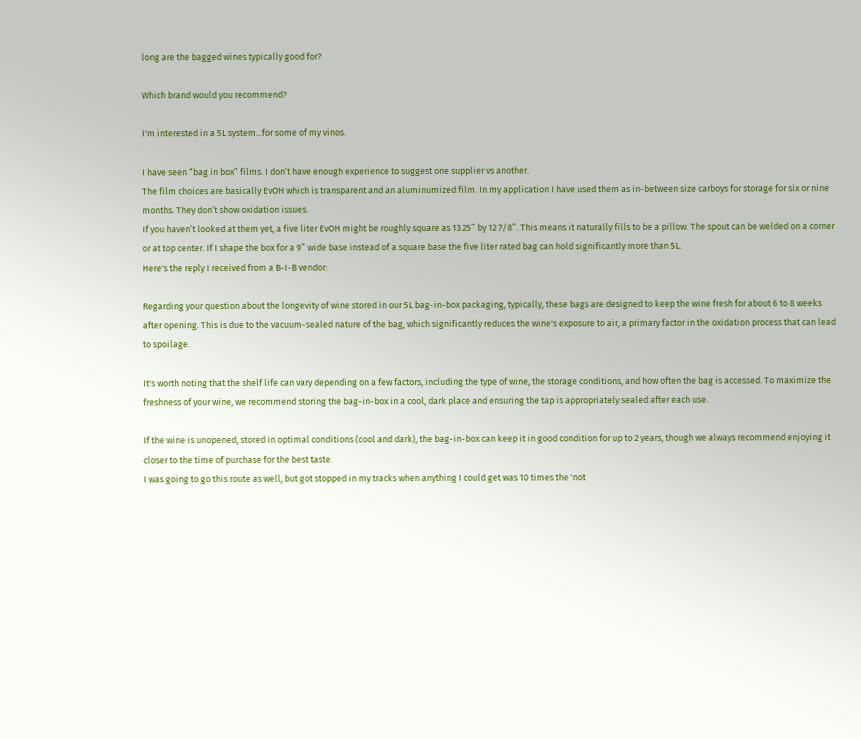long are the bagged wines typically good for?

Which brand would you recommend?

I'm interested in a 5L system...for some of my vinos.

I have seen “bag in box” films. I don’t have enough experience to suggest one supplier vs another.
The film choices are basically EvOH which is transparent and an aluminumized film. In my application I have used them as in-between size carboys for storage for six or nine months. They don’t show oxidation issues.
If you haven’t looked at them yet, a five liter EvOH might be roughly square as 13.25” by 12 7/8”. This means it naturally fills to be a pillow. The spout can be welded on a corner or at top center. If I shape the box for a 9” wide base instead of a square base the five liter rated bag can hold significantly more than 5L.
Here's the reply I received from a B-I-B vendor:

Regarding your question about the longevity of wine stored in our 5L bag-in-box packaging, typically, these bags are designed to keep the wine fresh for about 6 to 8 weeks after opening. This is due to the vacuum-sealed nature of the bag, which significantly reduces the wine's exposure to air, a primary factor in the oxidation process that can lead to spoilage.

It's worth noting that the shelf life can vary depending on a few factors, including the type of wine, the storage conditions, and how often the bag is accessed. To maximize the freshness of your wine, we recommend storing the bag-in-box in a cool, dark place and ensuring the tap is appropriately sealed after each use.

If the wine is unopened, stored in optimal conditions (cool and dark), the bag-in-box can keep it in good condition for up to 2 years, though we always recommend enjoying it closer to the time of purchase for the best taste.
I was going to go this route as well, but got stopped in my tracks when anything I could get was 10 times the 'not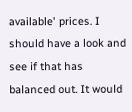available' prices. I should have a look and see if that has balanced out. It would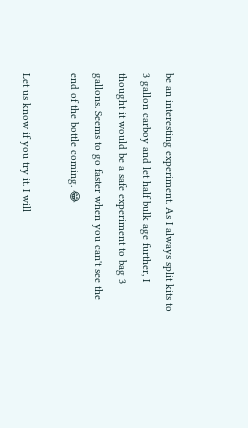be an interesting experiment. As I always split kits to 3 gallon carboy and let half bulk age further, I thought it would be a safe experiment to bag 3 gallons. Seems to go faster when you can't see the end of the bottle coming. 😂

Let us know if you try it. I will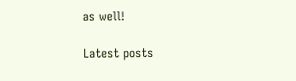as well!

Latest posts